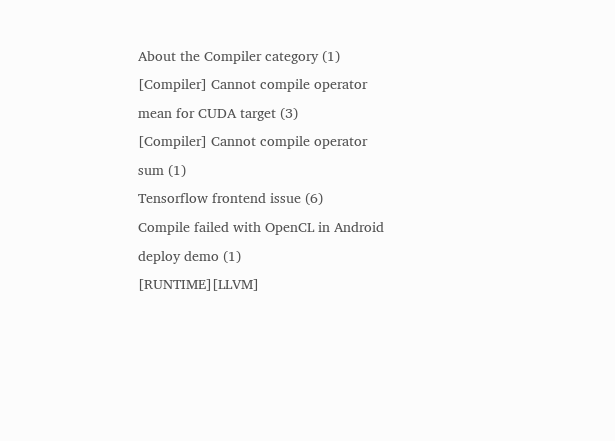About the Compiler category (1)
[Compiler] Cannot compile operator mean for CUDA target (3)
[Compiler] Cannot compile operator sum (1)
Tensorflow frontend issue (6)
Compile failed with OpenCL in Android deploy demo (1)
[RUNTIME][LLVM]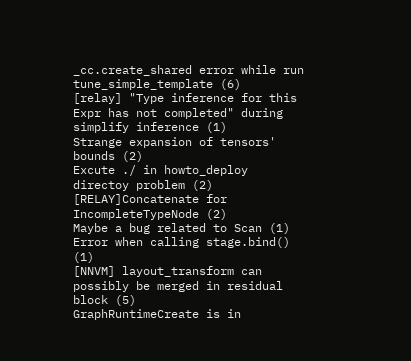_cc.create_shared error while run tune_simple_template (6)
[relay] "Type inference for this Expr has not completed" during simplify inference (1)
Strange expansion of tensors' bounds (2)
Excute ./ in howto_deploy directoy problem (2)
[RELAY]Concatenate for IncompleteTypeNode (2)
Maybe a bug related to Scan (1)
Error when calling stage.bind() (1)
[NNVM] layout_transform can possibly be merged in residual block (5)
GraphRuntimeCreate is in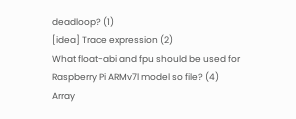deadloop? (1)
[idea] Trace expression (2)
What float-abi and fpu should be used for Raspberry Pi ARMv7l model so file? (4)
Array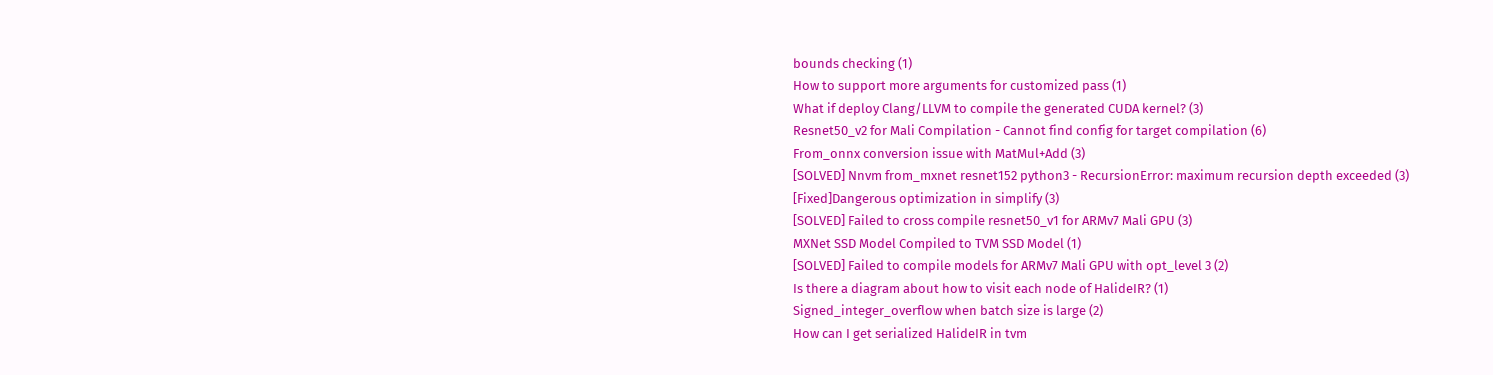bounds checking (1)
How to support more arguments for customized pass (1)
What if deploy Clang/LLVM to compile the generated CUDA kernel? (3)
Resnet50_v2 for Mali Compilation - Cannot find config for target compilation (6)
From_onnx conversion issue with MatMul+Add (3)
[SOLVED] Nnvm from_mxnet resnet152 python3 - RecursionError: maximum recursion depth exceeded (3)
[Fixed]Dangerous optimization in simplify (3)
[SOLVED] Failed to cross compile resnet50_v1 for ARMv7 Mali GPU (3)
MXNet SSD Model Compiled to TVM SSD Model (1)
[SOLVED] Failed to compile models for ARMv7 Mali GPU with opt_level 3 (2)
Is there a diagram about how to visit each node of HalideIR? (1)
Signed_integer_overflow when batch size is large (2)
How can I get serialized HalideIR in tvm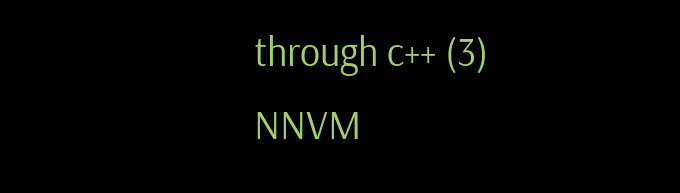through c++ (3)
NNVM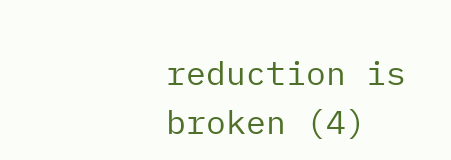reduction is broken (4)